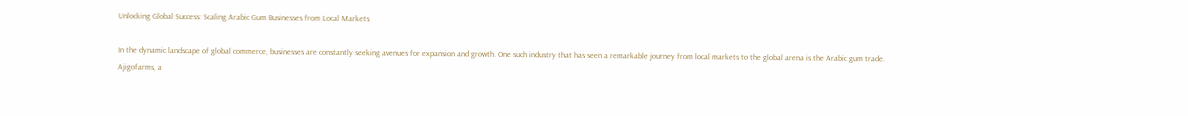Unlocking Global Success: Scaling Arabic Gum Businesses from Local Markets

In the dynamic landscape of global commerce, businesses are constantly seeking avenues for expansion and growth. One such industry that has seen a remarkable journey from local markets to the global arena is the Arabic gum trade. Ajigofarms, a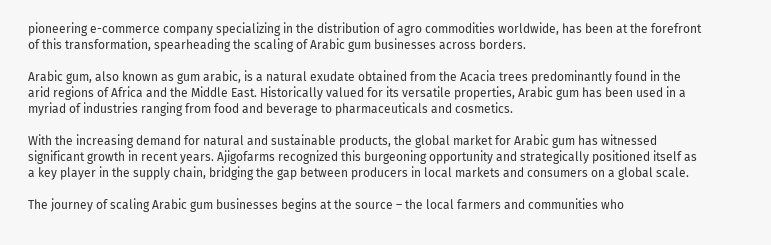pioneering e-commerce company specializing in the distribution of agro commodities worldwide, has been at the forefront of this transformation, spearheading the scaling of Arabic gum businesses across borders.

Arabic gum, also known as gum arabic, is a natural exudate obtained from the Acacia trees predominantly found in the arid regions of Africa and the Middle East. Historically valued for its versatile properties, Arabic gum has been used in a myriad of industries ranging from food and beverage to pharmaceuticals and cosmetics.

With the increasing demand for natural and sustainable products, the global market for Arabic gum has witnessed significant growth in recent years. Ajigofarms recognized this burgeoning opportunity and strategically positioned itself as a key player in the supply chain, bridging the gap between producers in local markets and consumers on a global scale.

The journey of scaling Arabic gum businesses begins at the source – the local farmers and communities who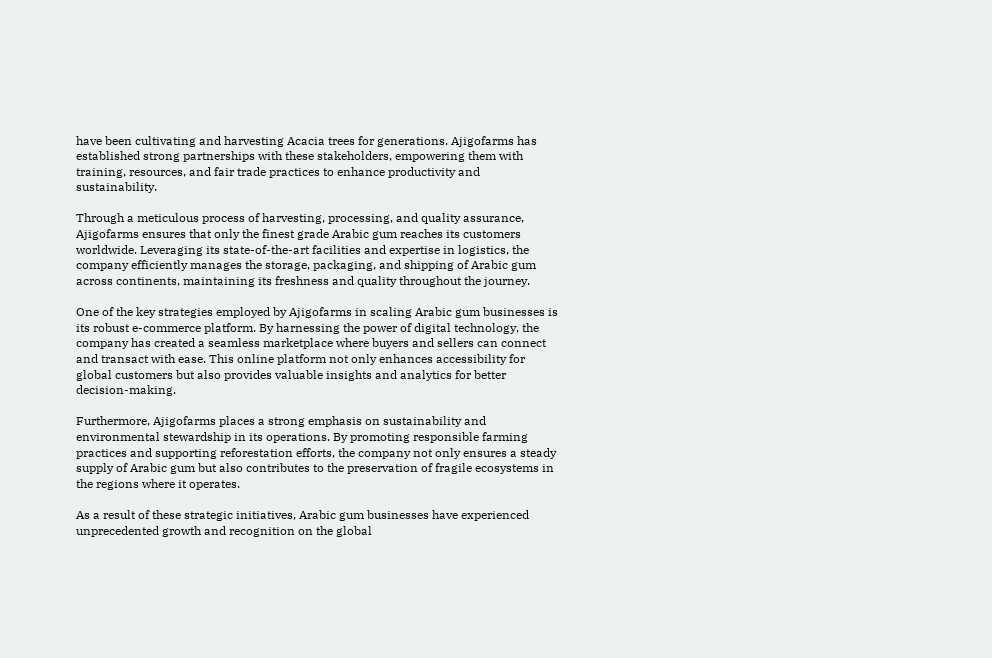have been cultivating and harvesting Acacia trees for generations. Ajigofarms has established strong partnerships with these stakeholders, empowering them with training, resources, and fair trade practices to enhance productivity and sustainability.

Through a meticulous process of harvesting, processing, and quality assurance, Ajigofarms ensures that only the finest grade Arabic gum reaches its customers worldwide. Leveraging its state-of-the-art facilities and expertise in logistics, the company efficiently manages the storage, packaging, and shipping of Arabic gum across continents, maintaining its freshness and quality throughout the journey.

One of the key strategies employed by Ajigofarms in scaling Arabic gum businesses is its robust e-commerce platform. By harnessing the power of digital technology, the company has created a seamless marketplace where buyers and sellers can connect and transact with ease. This online platform not only enhances accessibility for global customers but also provides valuable insights and analytics for better decision-making.

Furthermore, Ajigofarms places a strong emphasis on sustainability and environmental stewardship in its operations. By promoting responsible farming practices and supporting reforestation efforts, the company not only ensures a steady supply of Arabic gum but also contributes to the preservation of fragile ecosystems in the regions where it operates.

As a result of these strategic initiatives, Arabic gum businesses have experienced unprecedented growth and recognition on the global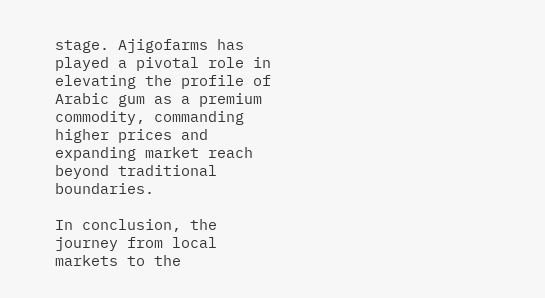stage. Ajigofarms has played a pivotal role in elevating the profile of Arabic gum as a premium commodity, commanding higher prices and expanding market reach beyond traditional boundaries.

In conclusion, the journey from local markets to the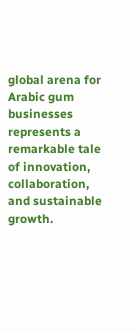global arena for Arabic gum businesses represents a remarkable tale of innovation, collaboration, and sustainable growth.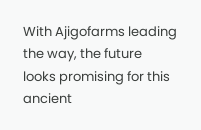With Ajigofarms leading the way, the future looks promising for this ancient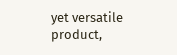yet versatile product,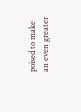poised to make an even greater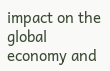impact on the global economy and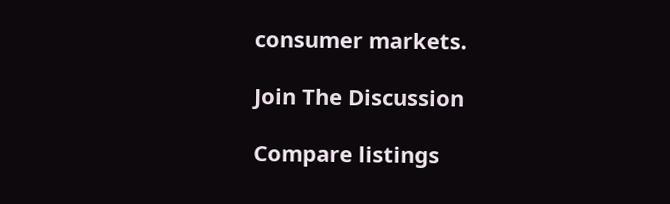consumer markets.

Join The Discussion

Compare listings